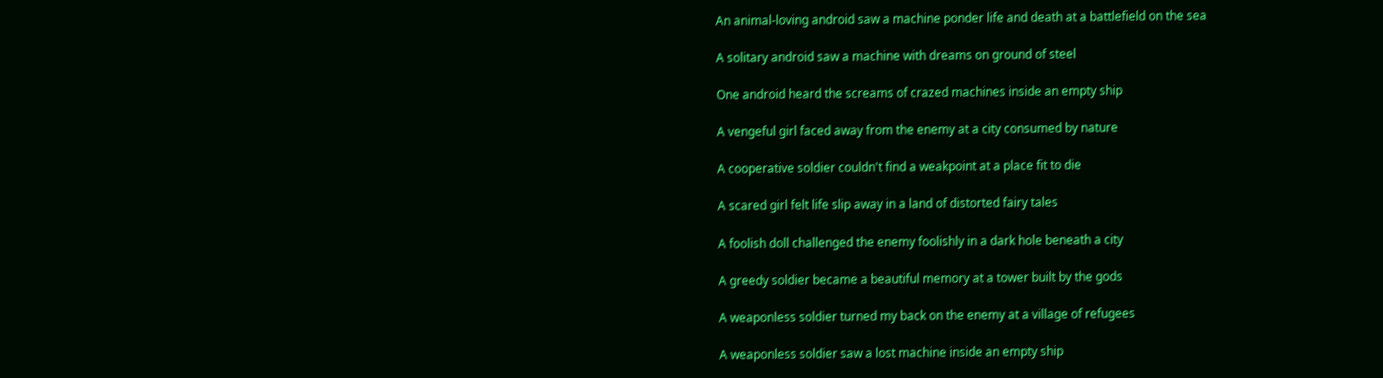An animal-loving android saw a machine ponder life and death at a battlefield on the sea

A solitary android saw a machine with dreams on ground of steel

One android heard the screams of crazed machines inside an empty ship

A vengeful girl faced away from the enemy at a city consumed by nature

A cooperative soldier couldn't find a weakpoint at a place fit to die

A scared girl felt life slip away in a land of distorted fairy tales

A foolish doll challenged the enemy foolishly in a dark hole beneath a city

A greedy soldier became a beautiful memory at a tower built by the gods

A weaponless soldier turned my back on the enemy at a village of refugees

A weaponless soldier saw a lost machine inside an empty ship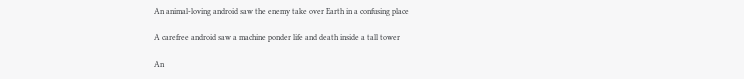An animal-loving android saw the enemy take over Earth in a confusing place

A carefree android saw a machine ponder life and death inside a tall tower

An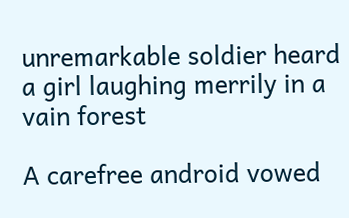unremarkable soldier heard a girl laughing merrily in a vain forest

A carefree android vowed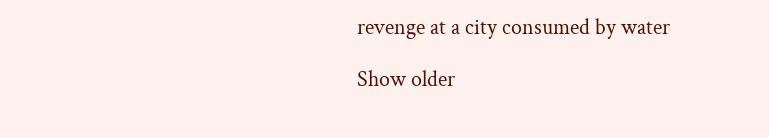revenge at a city consumed by water

Show older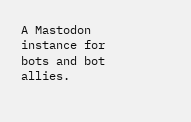A Mastodon instance for bots and bot allies.